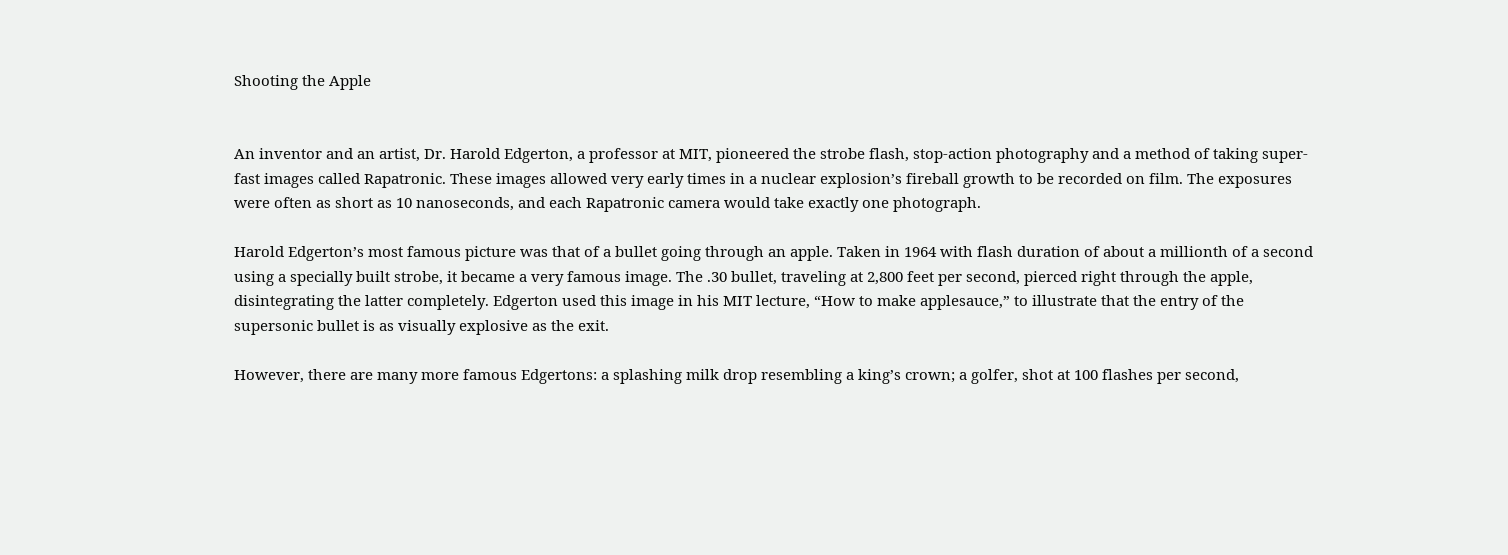Shooting the Apple


An inventor and an artist, Dr. Harold Edgerton, a professor at MIT, pioneered the strobe flash, stop-action photography and a method of taking super-fast images called Rapatronic. These images allowed very early times in a nuclear explosion’s fireball growth to be recorded on film. The exposures were often as short as 10 nanoseconds, and each Rapatronic camera would take exactly one photograph.

Harold Edgerton’s most famous picture was that of a bullet going through an apple. Taken in 1964 with flash duration of about a millionth of a second using a specially built strobe, it became a very famous image. The .30 bullet, traveling at 2,800 feet per second, pierced right through the apple, disintegrating the latter completely. Edgerton used this image in his MIT lecture, “How to make applesauce,” to illustrate that the entry of the supersonic bullet is as visually explosive as the exit.

However, there are many more famous Edgertons: a splashing milk drop resembling a king’s crown; a golfer, shot at 100 flashes per second,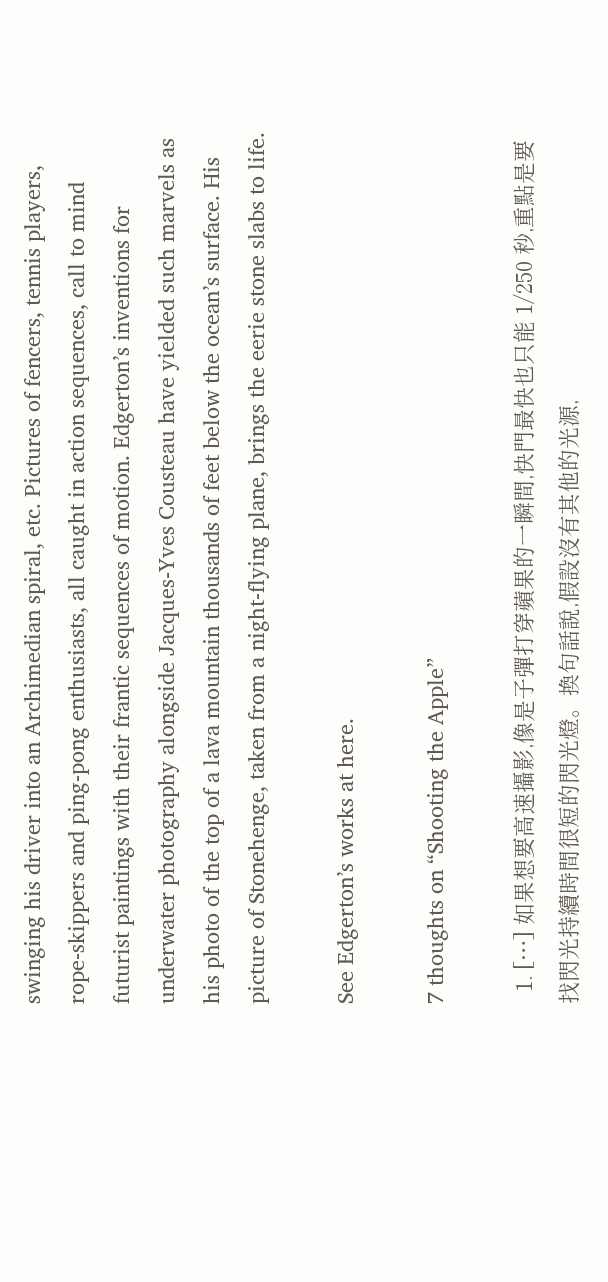swinging his driver into an Archimedian spiral, etc. Pictures of fencers, tennis players, rope-skippers and ping-pong enthusiasts, all caught in action sequences, call to mind futurist paintings with their frantic sequences of motion. Edgerton’s inventions for underwater photography alongside Jacques-Yves Cousteau have yielded such marvels as his photo of the top of a lava mountain thousands of feet below the ocean’s surface. His picture of Stonehenge, taken from a night-flying plane, brings the eerie stone slabs to life.

See Edgerton’s works at here.

7 thoughts on “Shooting the Apple”

  1. […] 如果想要高速攝影,像是子彈打穿蘋果的一瞬間,快門最快也只能 1/250 秒,重點是要找閃光持續時間很短的閃光燈。換句話說,假設沒有其他的光源,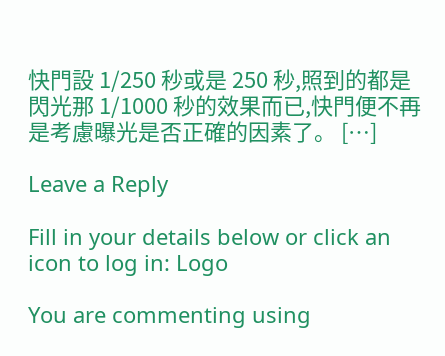快門設 1/250 秒或是 250 秒,照到的都是閃光那 1/1000 秒的效果而已,快門便不再是考慮曝光是否正確的因素了。 […]

Leave a Reply

Fill in your details below or click an icon to log in: Logo

You are commenting using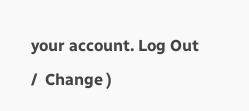your account. Log Out /  Change )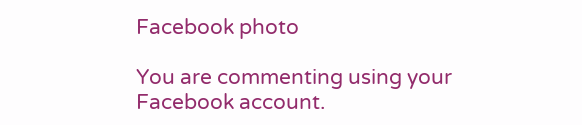Facebook photo

You are commenting using your Facebook account.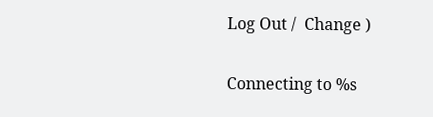Log Out /  Change )

Connecting to %s